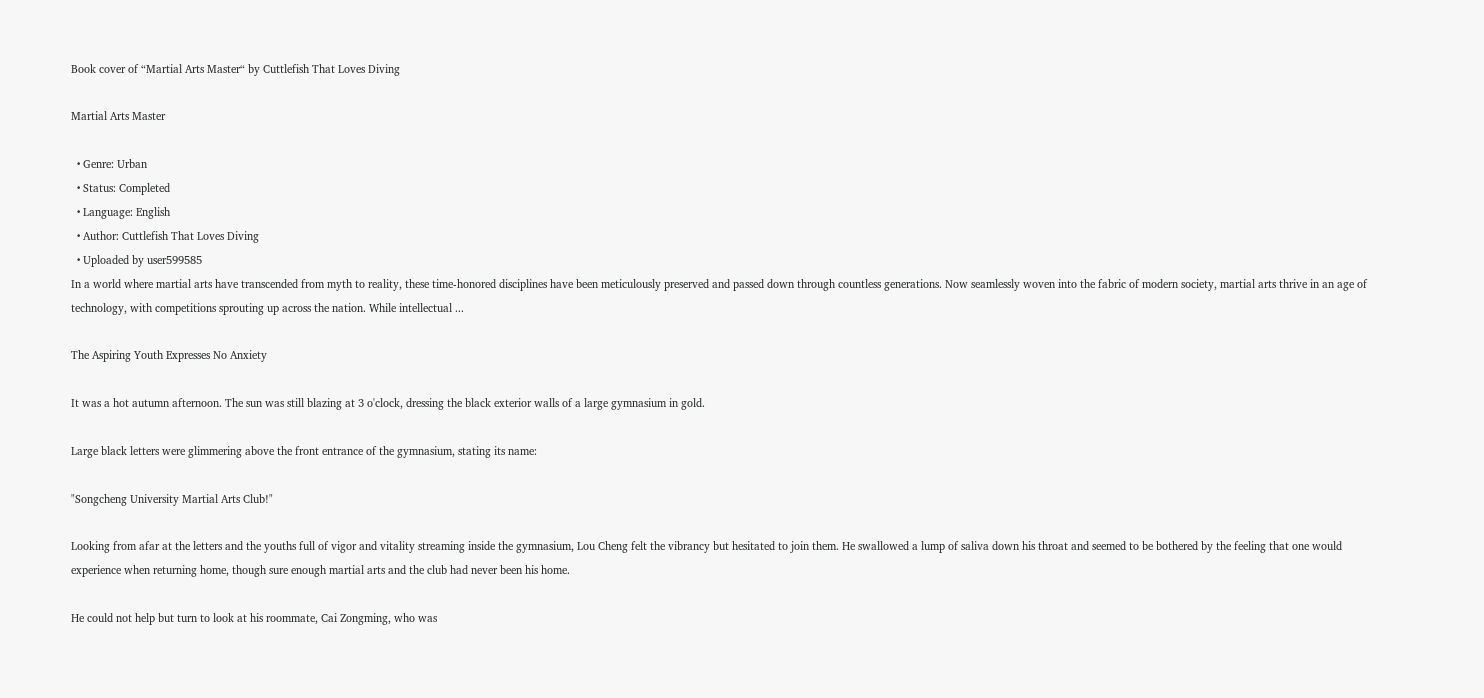Book cover of “Martial Arts Master“ by Cuttlefish That Loves Diving

Martial Arts Master

  • Genre: Urban
  • Status: Completed
  • Language: English
  • Author: Cuttlefish That Loves Diving
  • Uploaded by user599585
In a world where martial arts have transcended from myth to reality, these time-honored disciplines have been meticulously preserved and passed down through countless generations. Now seamlessly woven into the fabric of modern society, martial arts thrive in an age of technology, with competitions sprouting up across the nation. While intellectual ...

The Aspiring Youth Expresses No Anxiety

It was a hot autumn afternoon. The sun was still blazing at 3 o'clock, dressing the black exterior walls of a large gymnasium in gold.

Large black letters were glimmering above the front entrance of the gymnasium, stating its name:

"Songcheng University Martial Arts Club!"

Looking from afar at the letters and the youths full of vigor and vitality streaming inside the gymnasium, Lou Cheng felt the vibrancy but hesitated to join them. He swallowed a lump of saliva down his throat and seemed to be bothered by the feeling that one would experience when returning home, though sure enough martial arts and the club had never been his home.

He could not help but turn to look at his roommate, Cai Zongming, who was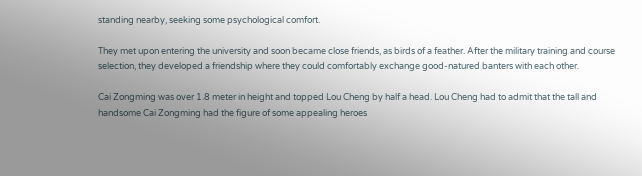standing nearby, seeking some psychological comfort.

They met upon entering the university and soon became close friends, as birds of a feather. After the military training and course selection, they developed a friendship where they could comfortably exchange good-natured banters with each other.

Cai Zongming was over 1.8 meter in height and topped Lou Cheng by half a head. Lou Cheng had to admit that the tall and handsome Cai Zongming had the figure of some appealing heroes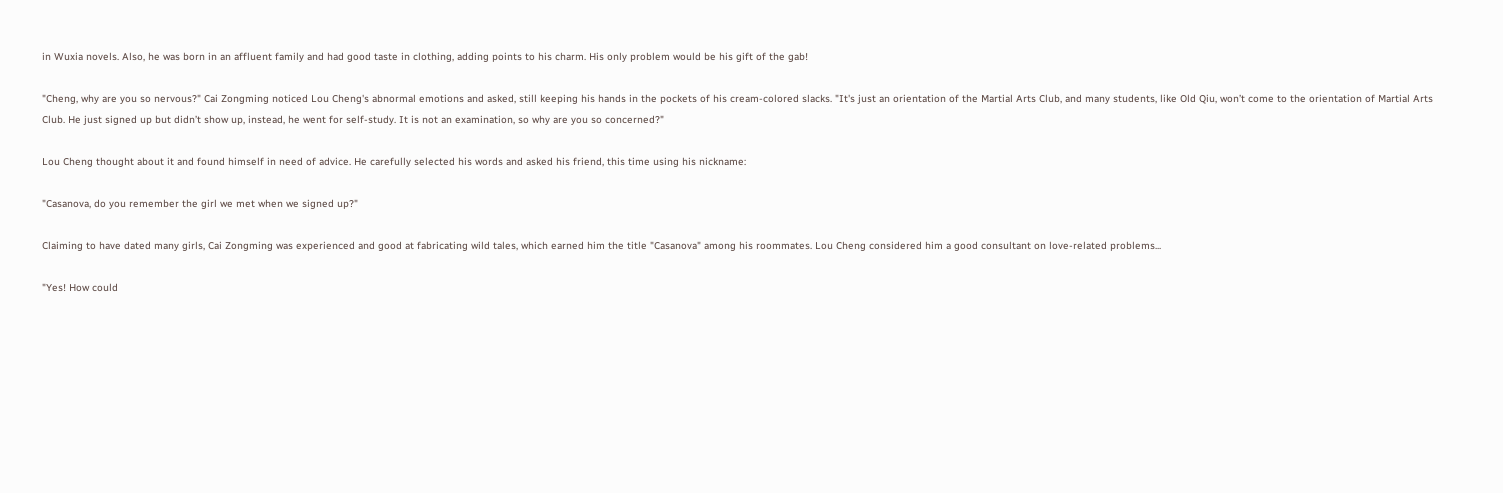in Wuxia novels. Also, he was born in an affluent family and had good taste in clothing, adding points to his charm. His only problem would be his gift of the gab!

"Cheng, why are you so nervous?" Cai Zongming noticed Lou Cheng's abnormal emotions and asked, still keeping his hands in the pockets of his cream-colored slacks. "It's just an orientation of the Martial Arts Club, and many students, like Old Qiu, won’t come to the orientation of Martial Arts Club. He just signed up but didn’t show up, instead, he went for self-study. It is not an examination, so why are you so concerned?"

Lou Cheng thought about it and found himself in need of advice. He carefully selected his words and asked his friend, this time using his nickname:

"Casanova, do you remember the girl we met when we signed up?"

Claiming to have dated many girls, Cai Zongming was experienced and good at fabricating wild tales, which earned him the title "Casanova" among his roommates. Lou Cheng considered him a good consultant on love-related problems...

"Yes! How could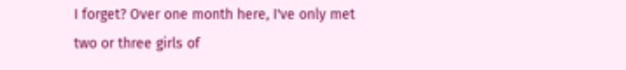I forget? Over one month here, I've only met two or three girls of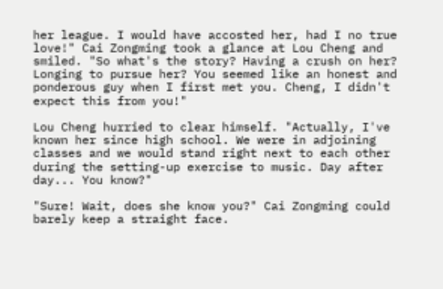her league. I would have accosted her, had I no true love!" Cai Zongming took a glance at Lou Cheng and smiled. "So what's the story? Having a crush on her? Longing to pursue her? You seemed like an honest and ponderous guy when I first met you. Cheng, I didn't expect this from you!"

Lou Cheng hurried to clear himself. "Actually, I've known her since high school. We were in adjoining classes and we would stand right next to each other during the setting-up exercise to music. Day after day... You know?"

"Sure! Wait, does she know you?" Cai Zongming could barely keep a straight face.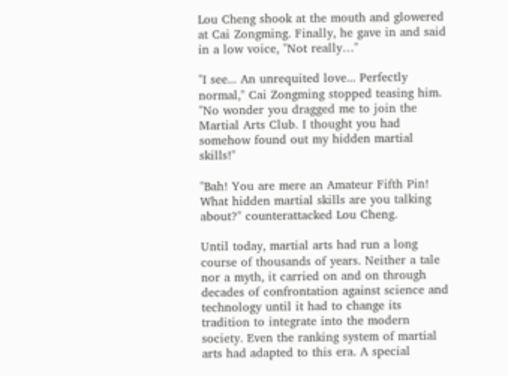Lou Cheng shook at the mouth and glowered at Cai Zongming. Finally, he gave in and said in a low voice, "Not really…"

"I see... An unrequited love... Perfectly normal," Cai Zongming stopped teasing him. "No wonder you dragged me to join the Martial Arts Club. I thought you had somehow found out my hidden martial skills!"

"Bah! You are mere an Amateur Fifth Pin! What hidden martial skills are you talking about?" counterattacked Lou Cheng.

Until today, martial arts had run a long course of thousands of years. Neither a tale nor a myth, it carried on and on through decades of confrontation against science and technology until it had to change its tradition to integrate into the modern society. Even the ranking system of martial arts had adapted to this era. A special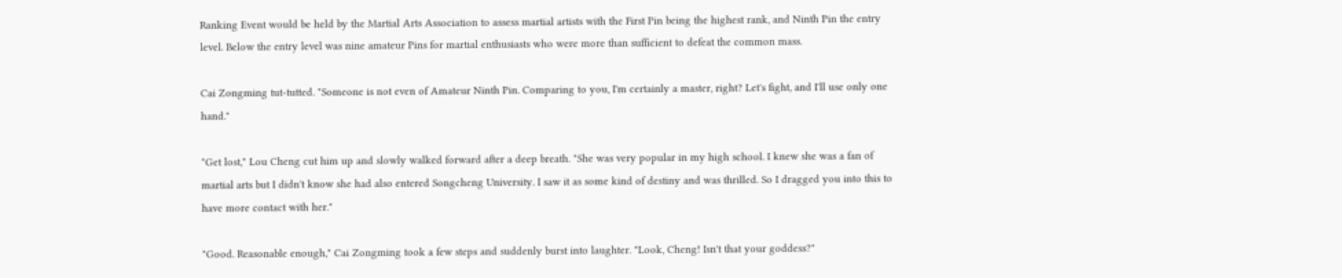Ranking Event would be held by the Martial Arts Association to assess martial artists with the First Pin being the highest rank, and Ninth Pin the entry level. Below the entry level was nine amateur Pins for martial enthusiasts who were more than sufficient to defeat the common mass.

Cai Zongming tut-tutted. "Someone is not even of Amateur Ninth Pin. Comparing to you, I'm certainly a master, right? Let's fight, and I'll use only one hand."

"Get lost," Lou Cheng cut him up and slowly walked forward after a deep breath. "She was very popular in my high school. I knew she was a fan of martial arts but I didn't know she had also entered Songcheng University. I saw it as some kind of destiny and was thrilled. So I dragged you into this to have more contact with her."

"Good. Reasonable enough," Cai Zongming took a few steps and suddenly burst into laughter. "Look, Cheng! Isn't that your goddess?"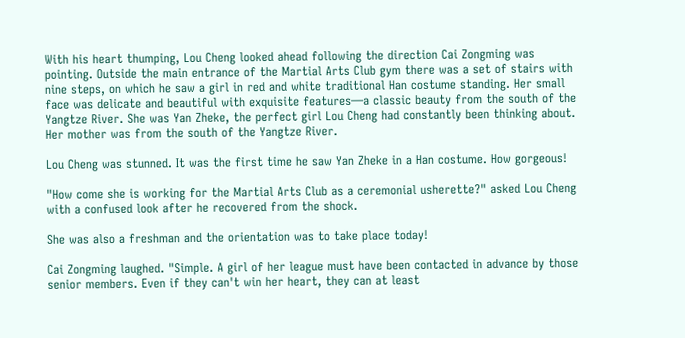With his heart thumping, Lou Cheng looked ahead following the direction Cai Zongming was pointing. Outside the main entrance of the Martial Arts Club gym there was a set of stairs with nine steps, on which he saw a girl in red and white traditional Han costume standing. Her small face was delicate and beautiful with exquisite features—a classic beauty from the south of the Yangtze River. She was Yan Zheke, the perfect girl Lou Cheng had constantly been thinking about. Her mother was from the south of the Yangtze River.

Lou Cheng was stunned. It was the first time he saw Yan Zheke in a Han costume. How gorgeous!

"How come she is working for the Martial Arts Club as a ceremonial usherette?" asked Lou Cheng with a confused look after he recovered from the shock.

She was also a freshman and the orientation was to take place today!

Cai Zongming laughed. "Simple. A girl of her league must have been contacted in advance by those senior members. Even if they can't win her heart, they can at least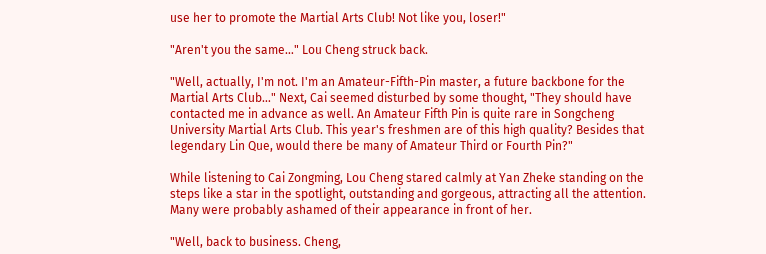use her to promote the Martial Arts Club! Not like you, loser!"

"Aren't you the same…" Lou Cheng struck back.

"Well, actually, I'm not. I'm an Amateur-Fifth-Pin master, a future backbone for the Martial Arts Club…" Next, Cai seemed disturbed by some thought, "They should have contacted me in advance as well. An Amateur Fifth Pin is quite rare in Songcheng University Martial Arts Club. This year's freshmen are of this high quality? Besides that legendary Lin Que, would there be many of Amateur Third or Fourth Pin?"

While listening to Cai Zongming, Lou Cheng stared calmly at Yan Zheke standing on the steps like a star in the spotlight, outstanding and gorgeous, attracting all the attention. Many were probably ashamed of their appearance in front of her.

"Well, back to business. Cheng,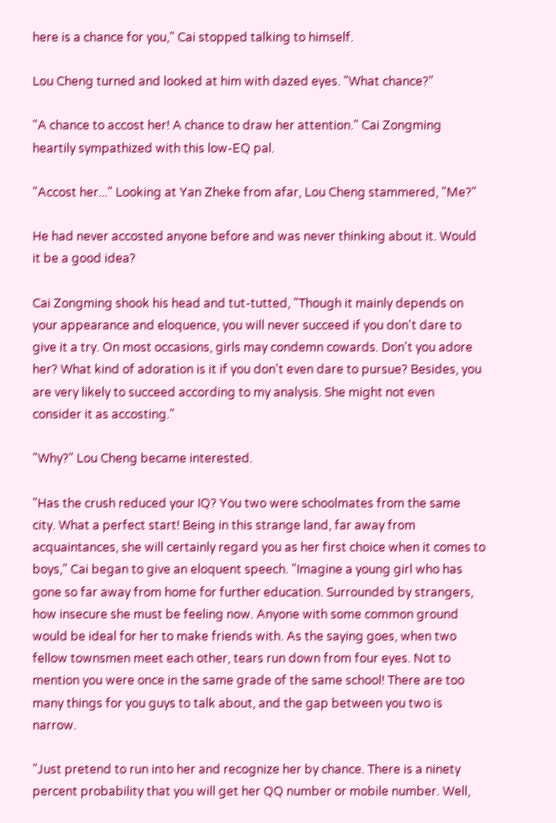here is a chance for you," Cai stopped talking to himself.

Lou Cheng turned and looked at him with dazed eyes. "What chance?"

"A chance to accost her! A chance to draw her attention." Cai Zongming heartily sympathized with this low-EQ pal.

"Accost her..." Looking at Yan Zheke from afar, Lou Cheng stammered, "Me?"

He had never accosted anyone before and was never thinking about it. Would it be a good idea?

Cai Zongming shook his head and tut-tutted, "Though it mainly depends on your appearance and eloquence, you will never succeed if you don't dare to give it a try. On most occasions, girls may condemn cowards. Don't you adore her? What kind of adoration is it if you don't even dare to pursue? Besides, you are very likely to succeed according to my analysis. She might not even consider it as accosting."

"Why?" Lou Cheng became interested.

"Has the crush reduced your IQ? You two were schoolmates from the same city. What a perfect start! Being in this strange land, far away from acquaintances, she will certainly regard you as her first choice when it comes to boys," Cai began to give an eloquent speech. "Imagine a young girl who has gone so far away from home for further education. Surrounded by strangers, how insecure she must be feeling now. Anyone with some common ground would be ideal for her to make friends with. As the saying goes, when two fellow townsmen meet each other, tears run down from four eyes. Not to mention you were once in the same grade of the same school! There are too many things for you guys to talk about, and the gap between you two is narrow.

"Just pretend to run into her and recognize her by chance. There is a ninety percent probability that you will get her QQ number or mobile number. Well,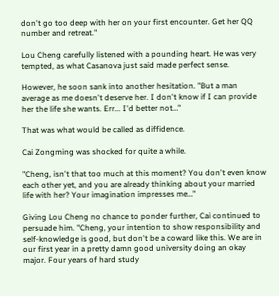don't go too deep with her on your first encounter. Get her QQ number and retreat."

Lou Cheng carefully listened with a pounding heart. He was very tempted, as what Casanova just said made perfect sense.

However, he soon sank into another hesitation. "But a man average as me doesn't deserve her. I don't know if I can provide her the life she wants. Err... I'd better not…"

That was what would be called as diffidence.

Cai Zongming was shocked for quite a while.

"Cheng, isn't that too much at this moment? You don't even know each other yet, and you are already thinking about your married life with her? Your imagination impresses me…"

Giving Lou Cheng no chance to ponder further, Cai continued to persuade him. "Cheng, your intention to show responsibility and self-knowledge is good, but don't be a coward like this. We are in our first year in a pretty damn good university doing an okay major. Four years of hard study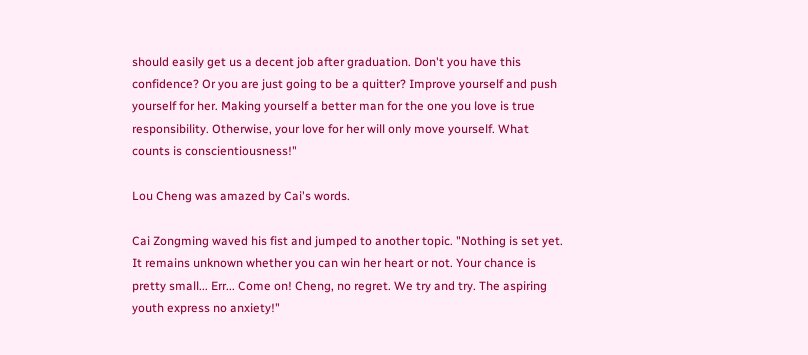should easily get us a decent job after graduation. Don't you have this confidence? Or you are just going to be a quitter? Improve yourself and push yourself for her. Making yourself a better man for the one you love is true responsibility. Otherwise, your love for her will only move yourself. What counts is conscientiousness!"

Lou Cheng was amazed by Cai's words.

Cai Zongming waved his fist and jumped to another topic. "Nothing is set yet. It remains unknown whether you can win her heart or not. Your chance is pretty small... Err... Come on! Cheng, no regret. We try and try. The aspiring youth express no anxiety!"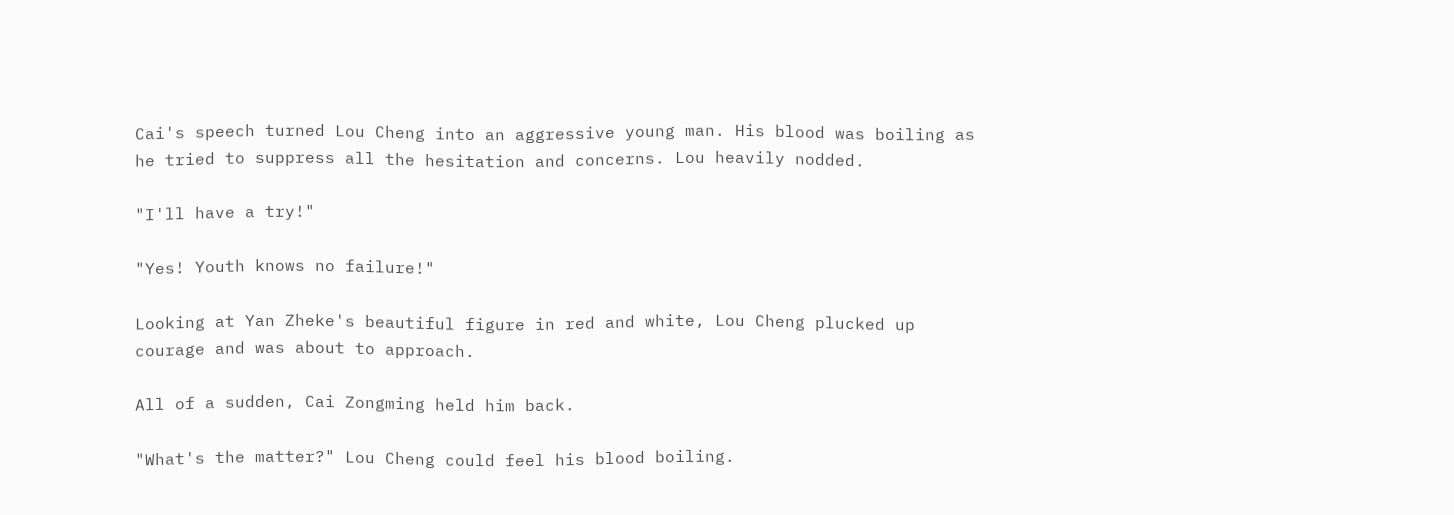Cai's speech turned Lou Cheng into an aggressive young man. His blood was boiling as he tried to suppress all the hesitation and concerns. Lou heavily nodded.

"I'll have a try!"

"Yes! Youth knows no failure!"

Looking at Yan Zheke's beautiful figure in red and white, Lou Cheng plucked up courage and was about to approach.

All of a sudden, Cai Zongming held him back.

"What's the matter?" Lou Cheng could feel his blood boiling.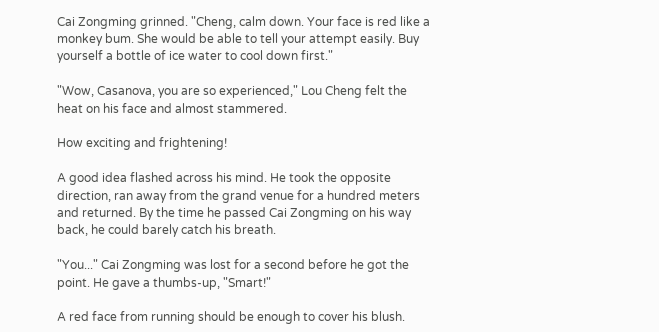Cai Zongming grinned. "Cheng, calm down. Your face is red like a monkey bum. She would be able to tell your attempt easily. Buy yourself a bottle of ice water to cool down first."

"Wow, Casanova, you are so experienced," Lou Cheng felt the heat on his face and almost stammered.

How exciting and frightening!

A good idea flashed across his mind. He took the opposite direction, ran away from the grand venue for a hundred meters and returned. By the time he passed Cai Zongming on his way back, he could barely catch his breath.

"You..." Cai Zongming was lost for a second before he got the point. He gave a thumbs-up, "Smart!"

A red face from running should be enough to cover his blush.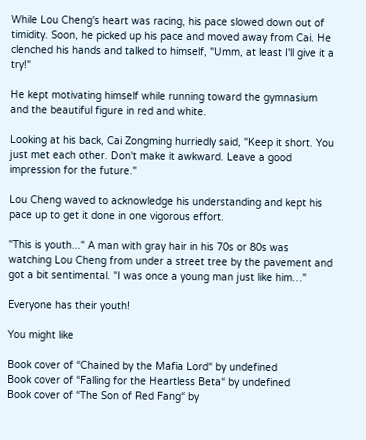While Lou Cheng's heart was racing, his pace slowed down out of timidity. Soon, he picked up his pace and moved away from Cai. He clenched his hands and talked to himself, "Umm, at least I'll give it a try!"

He kept motivating himself while running toward the gymnasium and the beautiful figure in red and white.

Looking at his back, Cai Zongming hurriedly said, "Keep it short. You just met each other. Don't make it awkward. Leave a good impression for the future."

Lou Cheng waved to acknowledge his understanding and kept his pace up to get it done in one vigorous effort.

"This is youth..." A man with gray hair in his 70s or 80s was watching Lou Cheng from under a street tree by the pavement and got a bit sentimental. "I was once a young man just like him…"

Everyone has their youth!

You might like

Book cover of “Chained by the Mafia Lord“ by undefined
Book cover of “Falling for the Heartless Beta“ by undefined
Book cover of “The Son of Red Fang“ by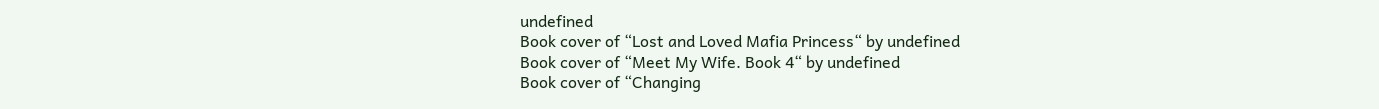undefined
Book cover of “Lost and Loved Mafia Princess“ by undefined
Book cover of “Meet My Wife. Book 4“ by undefined
Book cover of “Changing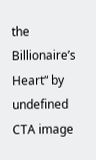the Billionaire’s Heart“ by undefined
CTA image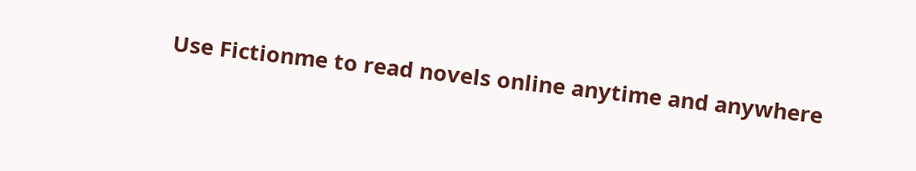Use Fictionme to read novels online anytime and anywhere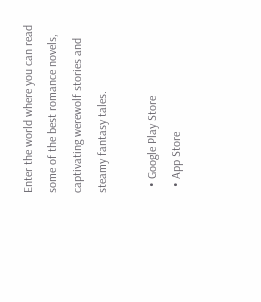Enter the world where you can read some of the best romance novels, captivating werewolf stories and steamy fantasy tales.

  • Google Play Store
  • App Store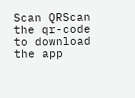Scan QRScan the qr-code
to download the app